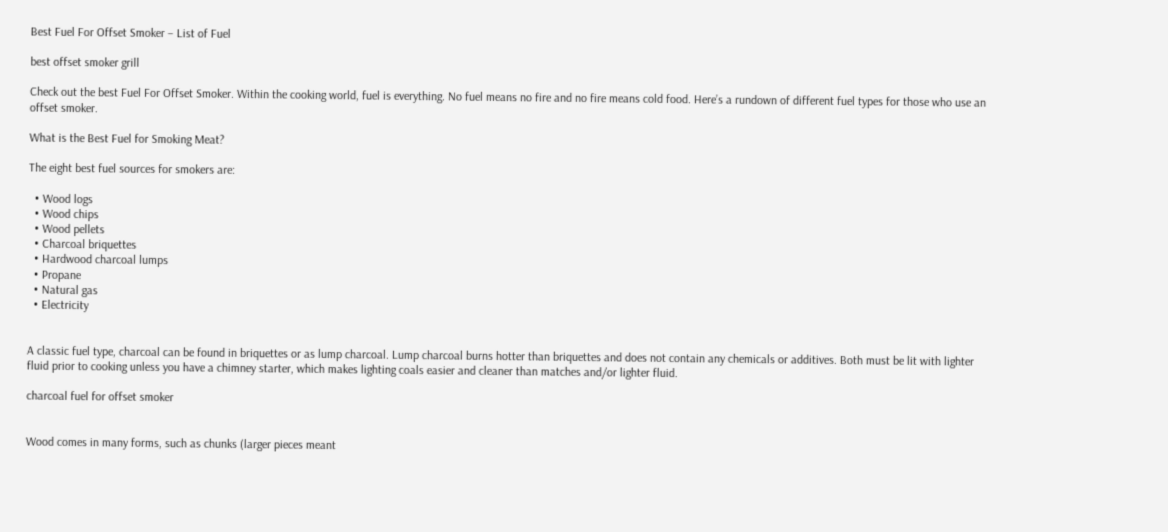Best Fuel For Offset Smoker – List of Fuel

best offset smoker grill

Check out the best Fuel For Offset Smoker. Within the cooking world, fuel is everything. No fuel means no fire and no fire means cold food. Here’s a rundown of different fuel types for those who use an offset smoker.

What is the Best Fuel for Smoking Meat?

The eight best fuel sources for smokers are:

  • Wood logs
  • Wood chips
  • Wood pellets
  • Charcoal briquettes
  • Hardwood charcoal lumps
  • Propane
  • Natural gas
  • Electricity


A classic fuel type, charcoal can be found in briquettes or as lump charcoal. Lump charcoal burns hotter than briquettes and does not contain any chemicals or additives. Both must be lit with lighter fluid prior to cooking unless you have a chimney starter, which makes lighting coals easier and cleaner than matches and/or lighter fluid.

charcoal fuel for offset smoker


Wood comes in many forms, such as chunks (larger pieces meant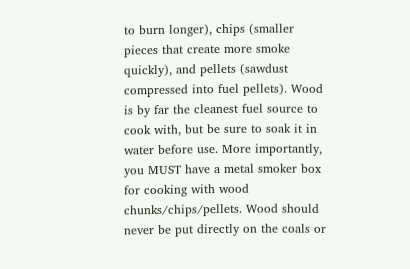to burn longer), chips (smaller pieces that create more smoke quickly), and pellets (sawdust compressed into fuel pellets). Wood is by far the cleanest fuel source to cook with, but be sure to soak it in water before use. More importantly, you MUST have a metal smoker box for cooking with wood chunks/chips/pellets. Wood should never be put directly on the coals or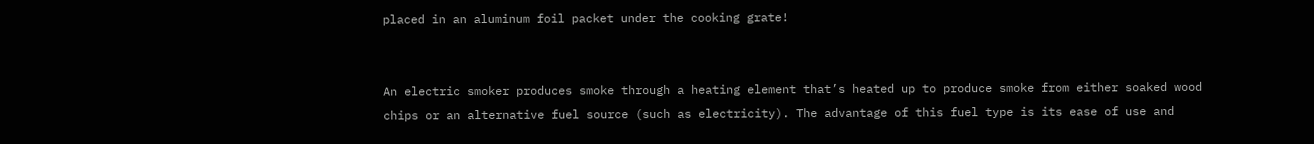placed in an aluminum foil packet under the cooking grate!


An electric smoker produces smoke through a heating element that’s heated up to produce smoke from either soaked wood chips or an alternative fuel source (such as electricity). The advantage of this fuel type is its ease of use and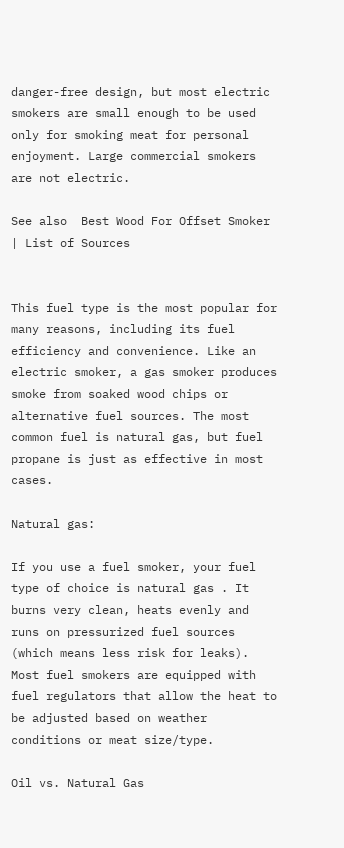danger-free design, but most electric smokers are small enough to be used only for smoking meat for personal enjoyment. Large commercial smokers are not electric.

See also  Best Wood For Offset Smoker | List of Sources


This fuel type is the most popular for many reasons, including its fuel efficiency and convenience. Like an electric smoker, a gas smoker produces smoke from soaked wood chips or alternative fuel sources. The most common fuel is natural gas, but fuel propane is just as effective in most cases.

Natural gas:

If you use a fuel smoker, your fuel type of choice is natural gas . It burns very clean, heats evenly and runs on pressurized fuel sources (which means less risk for leaks). Most fuel smokers are equipped with fuel regulators that allow the heat to be adjusted based on weather conditions or meat size/type.

Oil vs. Natural Gas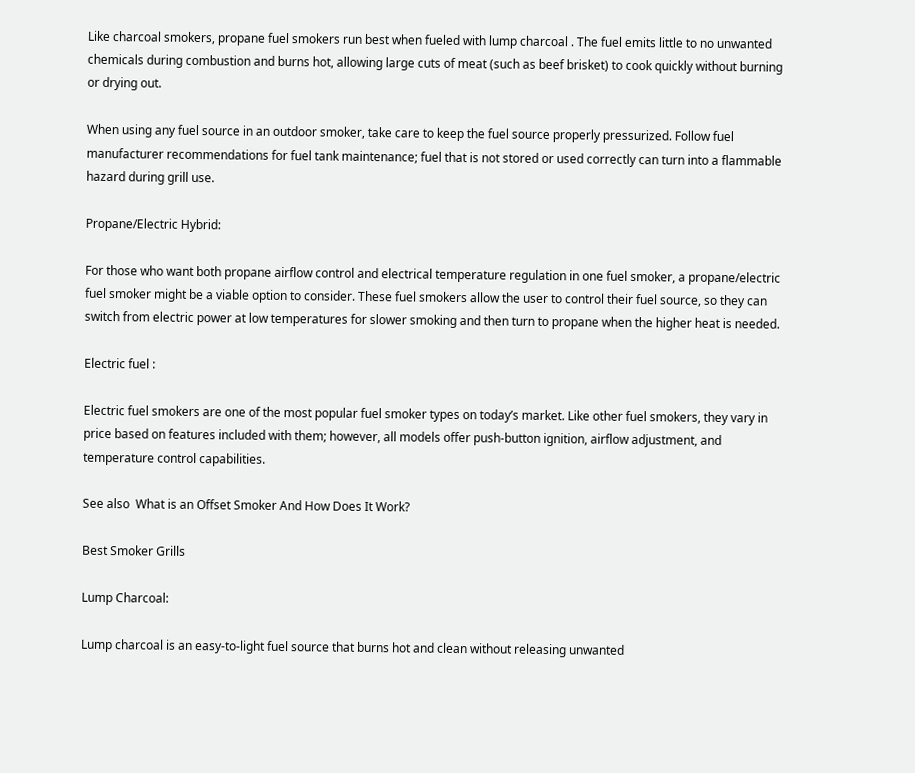Like charcoal smokers, propane fuel smokers run best when fueled with lump charcoal . The fuel emits little to no unwanted chemicals during combustion and burns hot, allowing large cuts of meat (such as beef brisket) to cook quickly without burning or drying out.

When using any fuel source in an outdoor smoker, take care to keep the fuel source properly pressurized. Follow fuel manufacturer recommendations for fuel tank maintenance; fuel that is not stored or used correctly can turn into a flammable hazard during grill use.

Propane/Electric Hybrid:

For those who want both propane airflow control and electrical temperature regulation in one fuel smoker, a propane/electric fuel smoker might be a viable option to consider. These fuel smokers allow the user to control their fuel source, so they can switch from electric power at low temperatures for slower smoking and then turn to propane when the higher heat is needed.

Electric fuel :

Electric fuel smokers are one of the most popular fuel smoker types on today’s market. Like other fuel smokers, they vary in price based on features included with them; however, all models offer push-button ignition, airflow adjustment, and temperature control capabilities.

See also  What is an Offset Smoker And How Does It Work?

Best Smoker Grills

Lump Charcoal:

Lump charcoal is an easy-to-light fuel source that burns hot and clean without releasing unwanted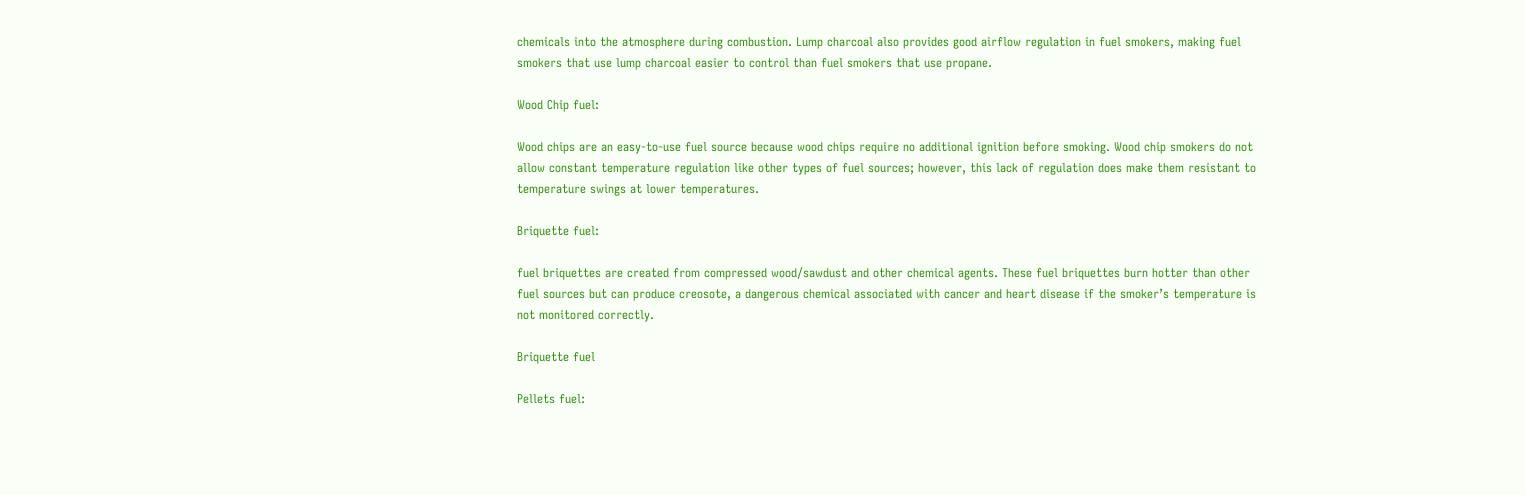chemicals into the atmosphere during combustion. Lump charcoal also provides good airflow regulation in fuel smokers, making fuel smokers that use lump charcoal easier to control than fuel smokers that use propane.

Wood Chip fuel:

Wood chips are an easy-to-use fuel source because wood chips require no additional ignition before smoking. Wood chip smokers do not allow constant temperature regulation like other types of fuel sources; however, this lack of regulation does make them resistant to temperature swings at lower temperatures.

Briquette fuel:

fuel briquettes are created from compressed wood/sawdust and other chemical agents. These fuel briquettes burn hotter than other fuel sources but can produce creosote, a dangerous chemical associated with cancer and heart disease if the smoker’s temperature is not monitored correctly.

Briquette fuel

Pellets fuel: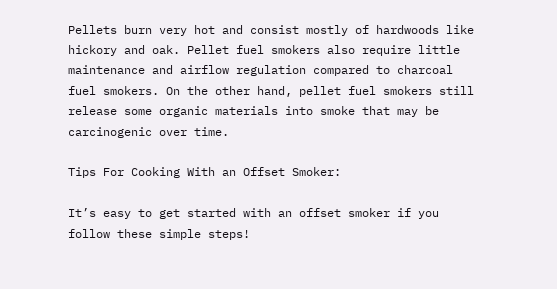Pellets burn very hot and consist mostly of hardwoods like hickory and oak. Pellet fuel smokers also require little maintenance and airflow regulation compared to charcoal fuel smokers. On the other hand, pellet fuel smokers still release some organic materials into smoke that may be carcinogenic over time.

Tips For Cooking With an Offset Smoker:

It’s easy to get started with an offset smoker if you follow these simple steps!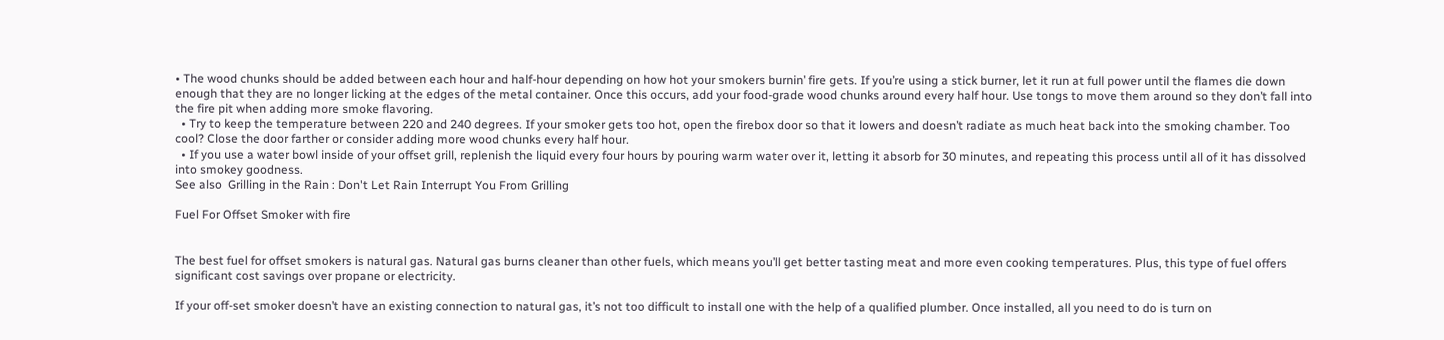• The wood chunks should be added between each hour and half-hour depending on how hot your smokers burnin’ fire gets. If you’re using a stick burner, let it run at full power until the flames die down enough that they are no longer licking at the edges of the metal container. Once this occurs, add your food-grade wood chunks around every half hour. Use tongs to move them around so they don’t fall into the fire pit when adding more smoke flavoring.
  • Try to keep the temperature between 220 and 240 degrees. If your smoker gets too hot, open the firebox door so that it lowers and doesn’t radiate as much heat back into the smoking chamber. Too cool? Close the door farther or consider adding more wood chunks every half hour.
  • If you use a water bowl inside of your offset grill, replenish the liquid every four hours by pouring warm water over it, letting it absorb for 30 minutes, and repeating this process until all of it has dissolved into smokey goodness.
See also  Grilling in the Rain : Don't Let Rain Interrupt You From Grilling

Fuel For Offset Smoker with fire


The best fuel for offset smokers is natural gas. Natural gas burns cleaner than other fuels, which means you’ll get better tasting meat and more even cooking temperatures. Plus, this type of fuel offers significant cost savings over propane or electricity.

If your off-set smoker doesn’t have an existing connection to natural gas, it’s not too difficult to install one with the help of a qualified plumber. Once installed, all you need to do is turn on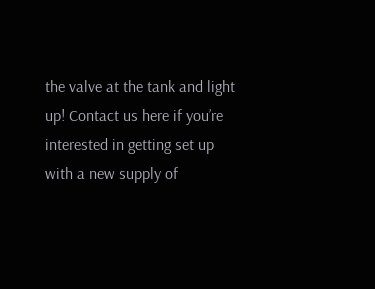the valve at the tank and light up! Contact us here if you’re interested in getting set up with a new supply of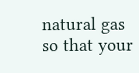natural gas so that your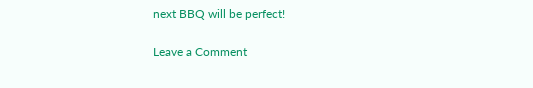next BBQ will be perfect!

Leave a Comment